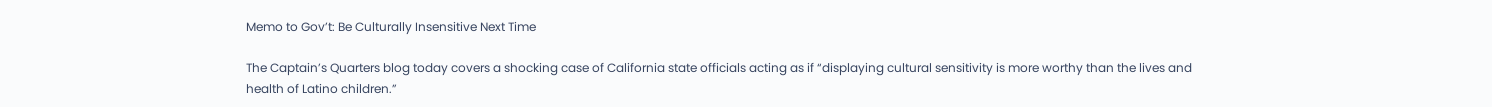Memo to Gov’t: Be Culturally Insensitive Next Time

The Captain’s Quarters blog today covers a shocking case of California state officials acting as if “displaying cultural sensitivity is more worthy than the lives and health of Latino children.”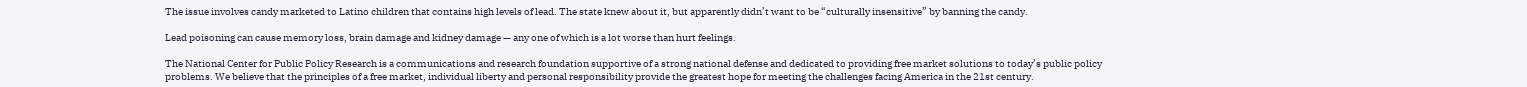The issue involves candy marketed to Latino children that contains high levels of lead. The state knew about it, but apparently didn’t want to be “culturally insensitive” by banning the candy.

Lead poisoning can cause memory loss, brain damage and kidney damage — any one of which is a lot worse than hurt feelings.

The National Center for Public Policy Research is a communications and research foundation supportive of a strong national defense and dedicated to providing free market solutions to today’s public policy problems. We believe that the principles of a free market, individual liberty and personal responsibility provide the greatest hope for meeting the challenges facing America in the 21st century.